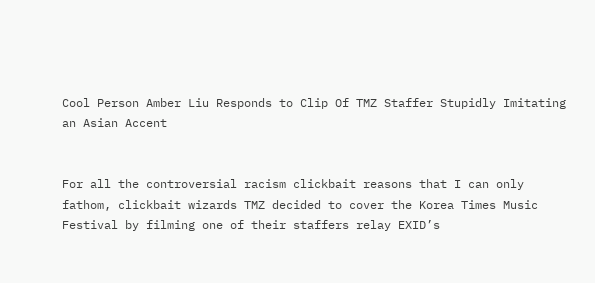Cool Person Amber Liu Responds to Clip Of TMZ Staffer Stupidly Imitating an Asian Accent


For all the controversial racism clickbait reasons that I can only fathom, clickbait wizards TMZ decided to cover the Korea Times Music Festival by filming one of their staffers relay EXID’s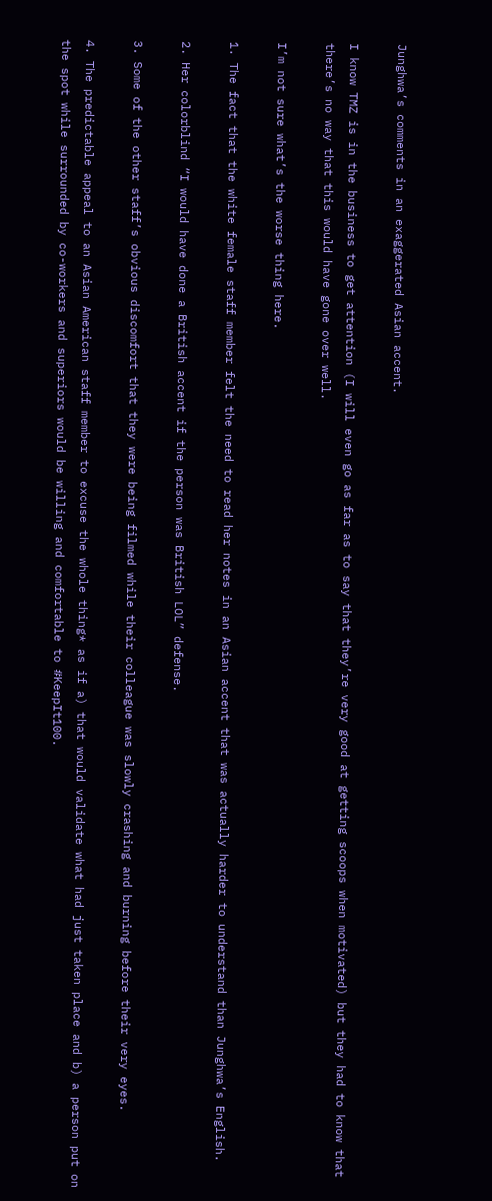Junghwa’s comments in an exaggerated Asian accent.

I know TMZ is in the business to get attention (I will even go as far as to say that they’re very good at getting scoops when motivated) but they had to know that there’s no way that this would have gone over well.

I’m not sure what’s the worse thing here.

1. The fact that the white female staff member felt the need to read her notes in an Asian accent that was actually harder to understand than Junghwa’s English.

2. Her colorblind “I would have done a British accent if the person was British LOL” defense.

3. Some of the other staff’s obvious discomfort that they were being filmed while their colleague was slowly crashing and burning before their very eyes.

4. The predictable appeal to an Asian American staff member to excuse the whole thing* as if a) that would validate what had just taken place and b) a person put on the spot while surrounded by co-workers and superiors would be willing and comfortable to #KeepIt100.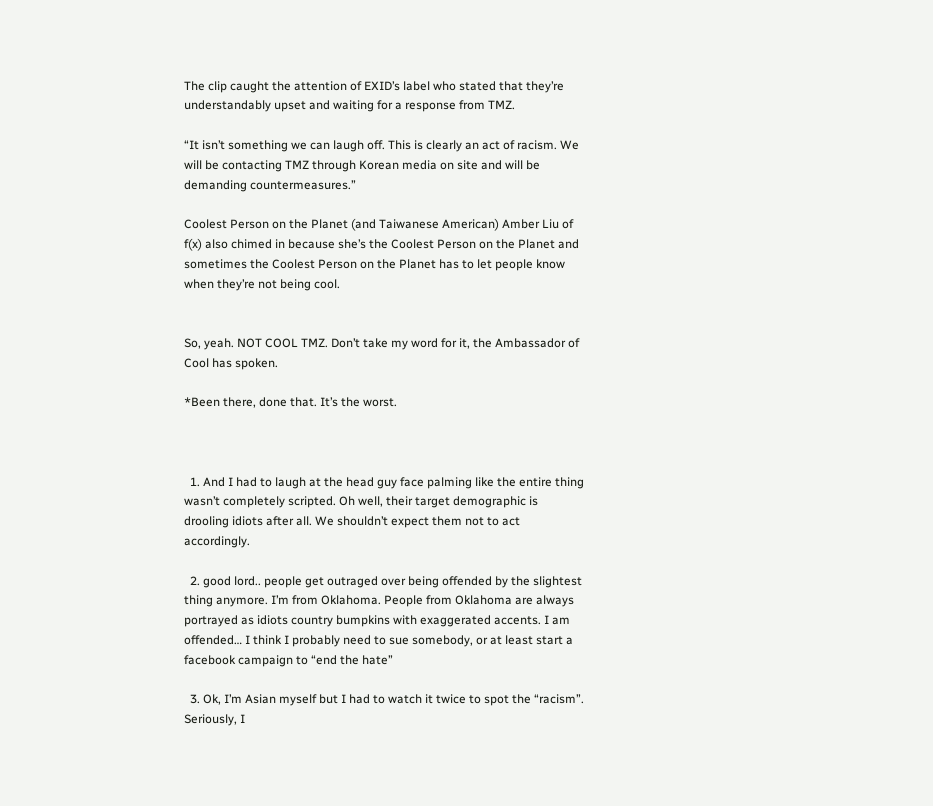The clip caught the attention of EXID’s label who stated that they’re understandably upset and waiting for a response from TMZ.

“It isn’t something we can laugh off. This is clearly an act of racism. We will be contacting TMZ through Korean media on site and will be demanding countermeasures.”

Coolest Person on the Planet (and Taiwanese American) Amber Liu of f(x) also chimed in because she’s the Coolest Person on the Planet and sometimes the Coolest Person on the Planet has to let people know when they’re not being cool.


So, yeah. NOT COOL TMZ. Don’t take my word for it, the Ambassador of Cool has spoken.

*Been there, done that. It’s the worst.



  1. And I had to laugh at the head guy face palming like the entire thing wasn’t completely scripted. Oh well, their target demographic is drooling idiots after all. We shouldn’t expect them not to act accordingly.

  2. good lord.. people get outraged over being offended by the slightest thing anymore. I’m from Oklahoma. People from Oklahoma are always portrayed as idiots country bumpkins with exaggerated accents. I am offended… I think I probably need to sue somebody, or at least start a facebook campaign to “end the hate”

  3. Ok, I’m Asian myself but I had to watch it twice to spot the “racism”. Seriously, I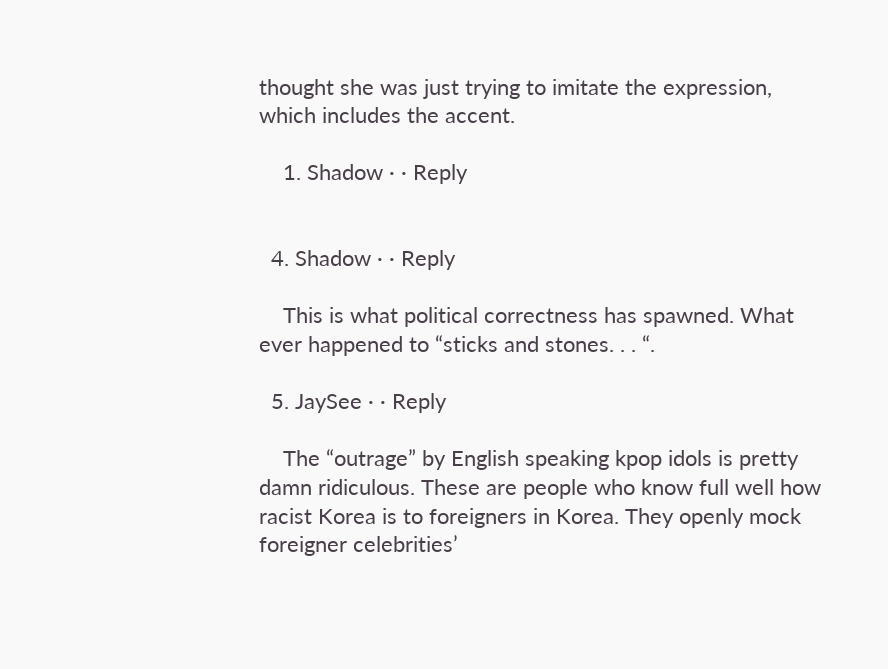thought she was just trying to imitate the expression, which includes the accent.

    1. Shadow · · Reply


  4. Shadow · · Reply

    This is what political correctness has spawned. What ever happened to “sticks and stones. . . “.

  5. JaySee · · Reply

    The “outrage” by English speaking kpop idols is pretty damn ridiculous. These are people who know full well how racist Korea is to foreigners in Korea. They openly mock foreigner celebrities’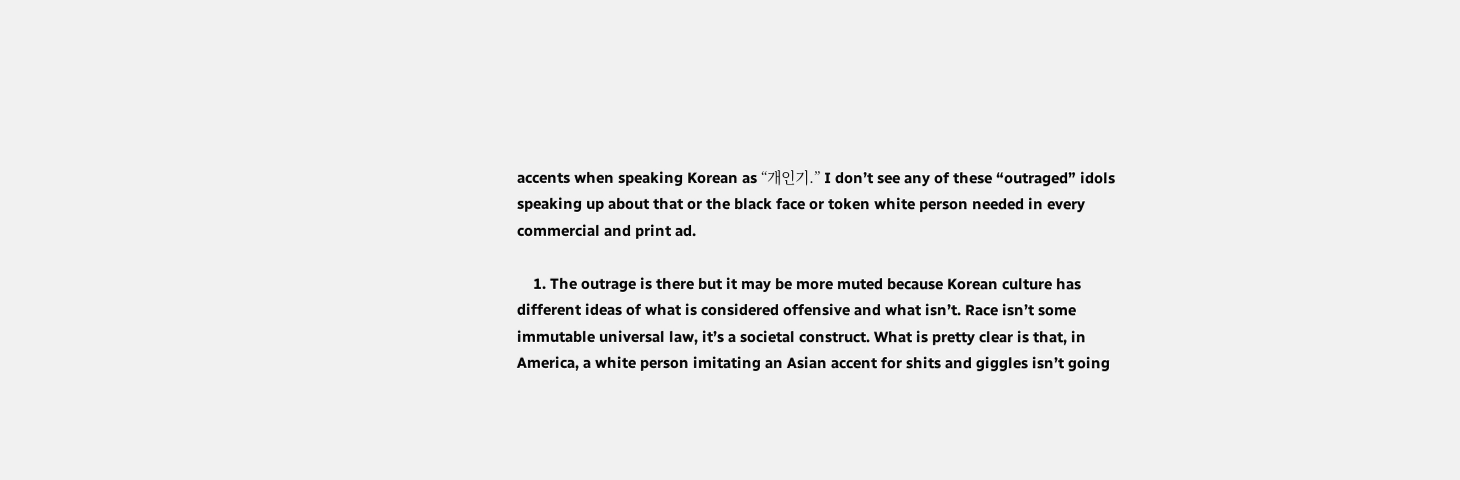accents when speaking Korean as “개인기.” I don’t see any of these “outraged” idols speaking up about that or the black face or token white person needed in every commercial and print ad.

    1. The outrage is there but it may be more muted because Korean culture has different ideas of what is considered offensive and what isn’t. Race isn’t some immutable universal law, it’s a societal construct. What is pretty clear is that, in America, a white person imitating an Asian accent for shits and giggles isn’t going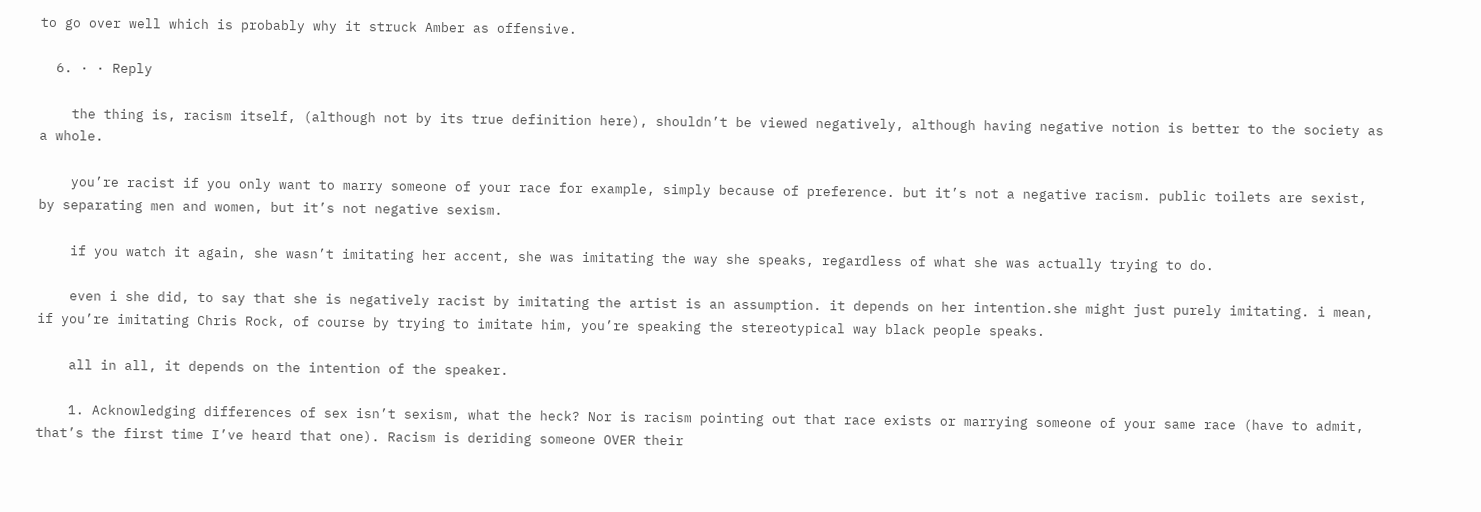to go over well which is probably why it struck Amber as offensive.

  6. · · Reply

    the thing is, racism itself, (although not by its true definition here), shouldn’t be viewed negatively, although having negative notion is better to the society as a whole.

    you’re racist if you only want to marry someone of your race for example, simply because of preference. but it’s not a negative racism. public toilets are sexist, by separating men and women, but it’s not negative sexism.

    if you watch it again, she wasn’t imitating her accent, she was imitating the way she speaks, regardless of what she was actually trying to do.

    even i she did, to say that she is negatively racist by imitating the artist is an assumption. it depends on her intention.she might just purely imitating. i mean, if you’re imitating Chris Rock, of course by trying to imitate him, you’re speaking the stereotypical way black people speaks.

    all in all, it depends on the intention of the speaker.

    1. Acknowledging differences of sex isn’t sexism, what the heck? Nor is racism pointing out that race exists or marrying someone of your same race (have to admit, that’s the first time I’ve heard that one). Racism is deriding someone OVER their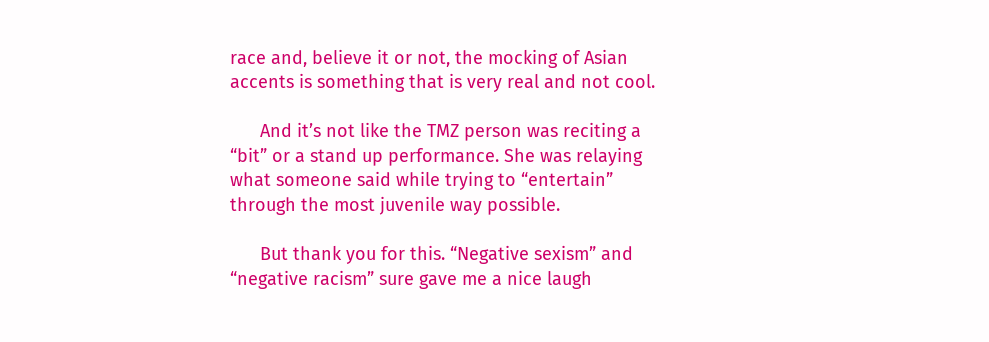race and, believe it or not, the mocking of Asian accents is something that is very real and not cool.

      And it’s not like the TMZ person was reciting a “bit” or a stand up performance. She was relaying what someone said while trying to “entertain” through the most juvenile way possible.

      But thank you for this. “Negative sexism” and “negative racism” sure gave me a nice laugh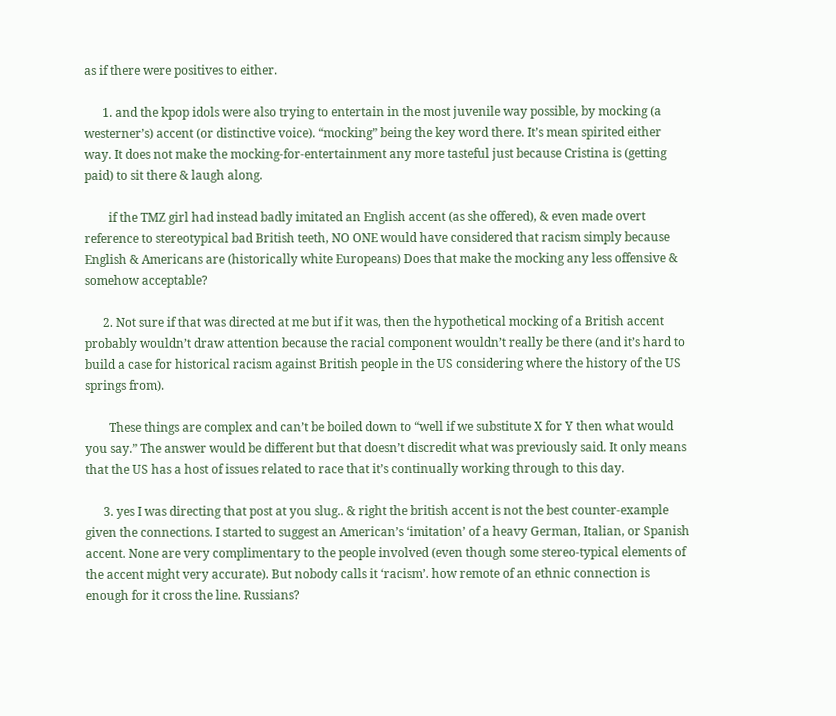as if there were positives to either.

      1. and the kpop idols were also trying to entertain in the most juvenile way possible, by mocking (a westerner’s) accent (or distinctive voice). “mocking” being the key word there. It’s mean spirited either way. It does not make the mocking-for-entertainment any more tasteful just because Cristina is (getting paid) to sit there & laugh along.

        if the TMZ girl had instead badly imitated an English accent (as she offered), & even made overt reference to stereotypical bad British teeth, NO ONE would have considered that racism simply because English & Americans are (historically white Europeans) Does that make the mocking any less offensive & somehow acceptable?

      2. Not sure if that was directed at me but if it was, then the hypothetical mocking of a British accent probably wouldn’t draw attention because the racial component wouldn’t really be there (and it’s hard to build a case for historical racism against British people in the US considering where the history of the US springs from).

        These things are complex and can’t be boiled down to “well if we substitute X for Y then what would you say.” The answer would be different but that doesn’t discredit what was previously said. It only means that the US has a host of issues related to race that it’s continually working through to this day.

      3. yes I was directing that post at you slug.. & right the british accent is not the best counter-example given the connections. I started to suggest an American’s ‘imitation’ of a heavy German, Italian, or Spanish accent. None are very complimentary to the people involved (even though some stereo-typical elements of the accent might very accurate). But nobody calls it ‘racism’. how remote of an ethnic connection is enough for it cross the line. Russians?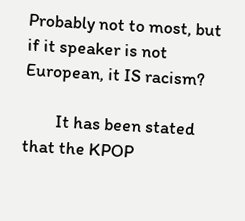Probably not to most, but if it speaker is not European, it IS racism?

        It has been stated that the KPOP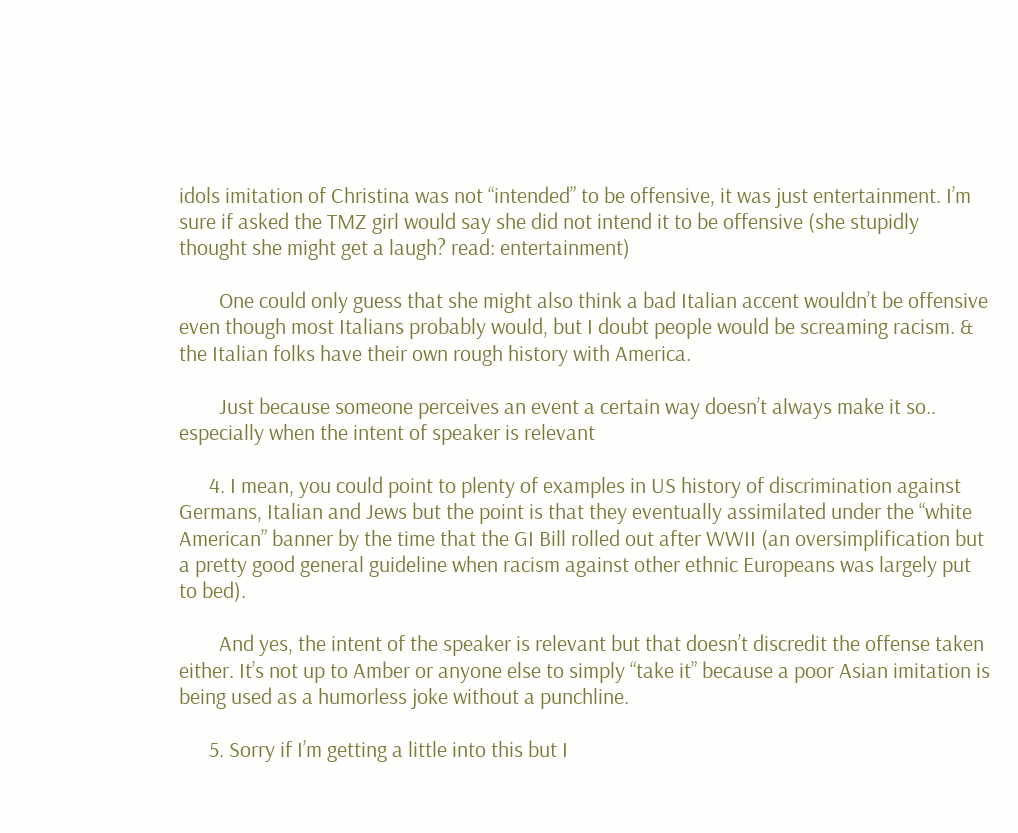idols imitation of Christina was not “intended” to be offensive, it was just entertainment. I’m sure if asked the TMZ girl would say she did not intend it to be offensive (she stupidly thought she might get a laugh? read: entertainment)

        One could only guess that she might also think a bad Italian accent wouldn’t be offensive even though most Italians probably would, but I doubt people would be screaming racism. & the Italian folks have their own rough history with America.

        Just because someone perceives an event a certain way doesn’t always make it so.. especially when the intent of speaker is relevant

      4. I mean, you could point to plenty of examples in US history of discrimination against Germans, Italian and Jews but the point is that they eventually assimilated under the “white American” banner by the time that the GI Bill rolled out after WWII (an oversimplification but a pretty good general guideline when racism against other ethnic Europeans was largely put to bed).

        And yes, the intent of the speaker is relevant but that doesn’t discredit the offense taken either. It’s not up to Amber or anyone else to simply “take it” because a poor Asian imitation is being used as a humorless joke without a punchline.

      5. Sorry if I’m getting a little into this but I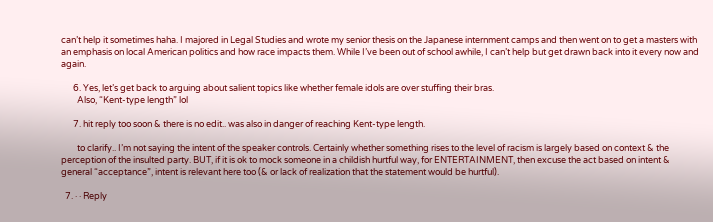can’t help it sometimes haha. I majored in Legal Studies and wrote my senior thesis on the Japanese internment camps and then went on to get a masters with an emphasis on local American politics and how race impacts them. While I’ve been out of school awhile, I can’t help but get drawn back into it every now and again.

      6. Yes, let’s get back to arguing about salient topics like whether female idols are over stuffing their bras.
        Also, “Kent-type length” lol

      7. hit reply too soon & there is no edit.. was also in danger of reaching Kent-type length.

        to clarify.. I’m not saying the intent of the speaker controls. Certainly whether something rises to the level of racism is largely based on context & the perception of the insulted party. BUT, if it is ok to mock someone in a childish hurtful way, for ENTERTAINMENT, then excuse the act based on intent & general “acceptance”, intent is relevant here too (& or lack of realization that the statement would be hurtful).

  7. · · Reply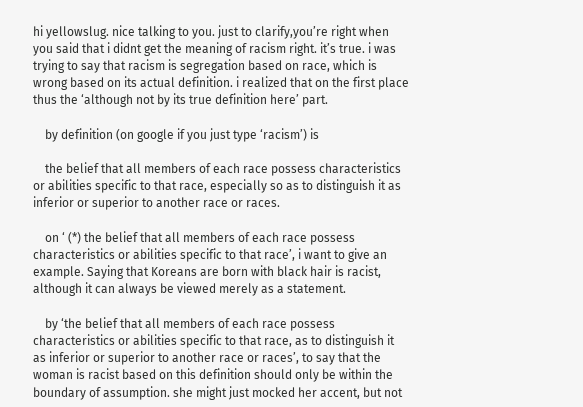hi yellowslug. nice talking to you. just to clarify,you’re right when you said that i didnt get the meaning of racism right. it’s true. i was trying to say that racism is segregation based on race, which is wrong based on its actual definition. i realized that on the first place thus the ‘although not by its true definition here’ part.

    by definition (on google if you just type ‘racism’) is

    the belief that all members of each race possess characteristics or abilities specific to that race, especially so as to distinguish it as inferior or superior to another race or races.

    on ‘ (*) the belief that all members of each race possess characteristics or abilities specific to that race’, i want to give an example. Saying that Koreans are born with black hair is racist, although it can always be viewed merely as a statement.

    by ‘the belief that all members of each race possess characteristics or abilities specific to that race, as to distinguish it as inferior or superior to another race or races’, to say that the woman is racist based on this definition should only be within the boundary of assumption. she might just mocked her accent, but not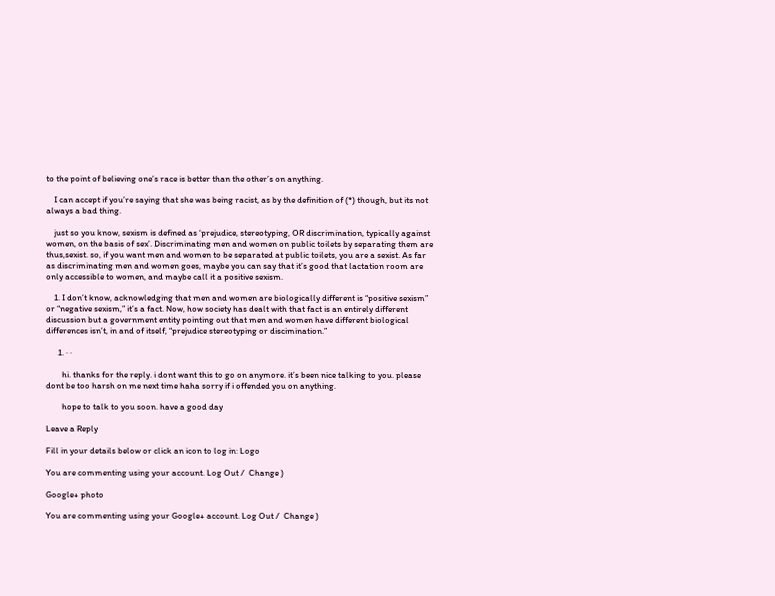to the point of believing one’s race is better than the other’s on anything.

    I can accept if you’re saying that she was being racist, as by the definition of (*) though, but its not always a bad thing.

    just so you know, sexism is defined as ‘prejudice, stereotyping, OR discrimination, typically against women, on the basis of sex’. Discriminating men and women on public toilets by separating them are thus,sexist. so, if you want men and women to be separated at public toilets, you are a sexist. As far as discriminating men and women goes, maybe you can say that it’s good that lactation room are only accessible to women, and maybe call it a positive sexism.

    1. I don’t know, acknowledging that men and women are biologically different is “positive sexism” or “negative sexism,” it’s a fact. Now, how society has dealt with that fact is an entirely different discussion but a government entity pointing out that men and women have different biological differences isn’t, in and of itself, “prejudice stereotyping or discimination.”

      1. · ·

        hi. thanks for the reply. i dont want this to go on anymore. it’s been nice talking to you. please dont be too harsh on me next time haha sorry if i offended you on anything.

        hope to talk to you soon. have a good day

Leave a Reply

Fill in your details below or click an icon to log in: Logo

You are commenting using your account. Log Out /  Change )

Google+ photo

You are commenting using your Google+ account. Log Out /  Change )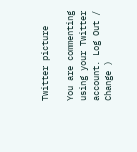Twitter picture

You are commenting using your Twitter account. Log Out /  Change )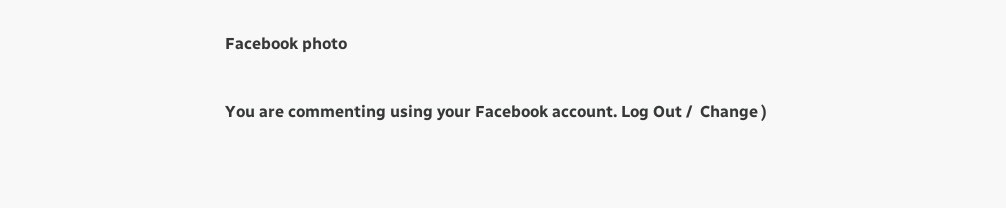Facebook photo

You are commenting using your Facebook account. Log Out /  Change )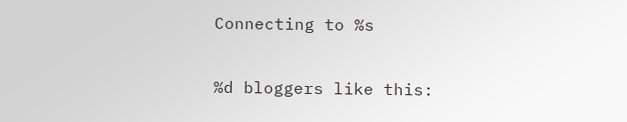Connecting to %s

%d bloggers like this: